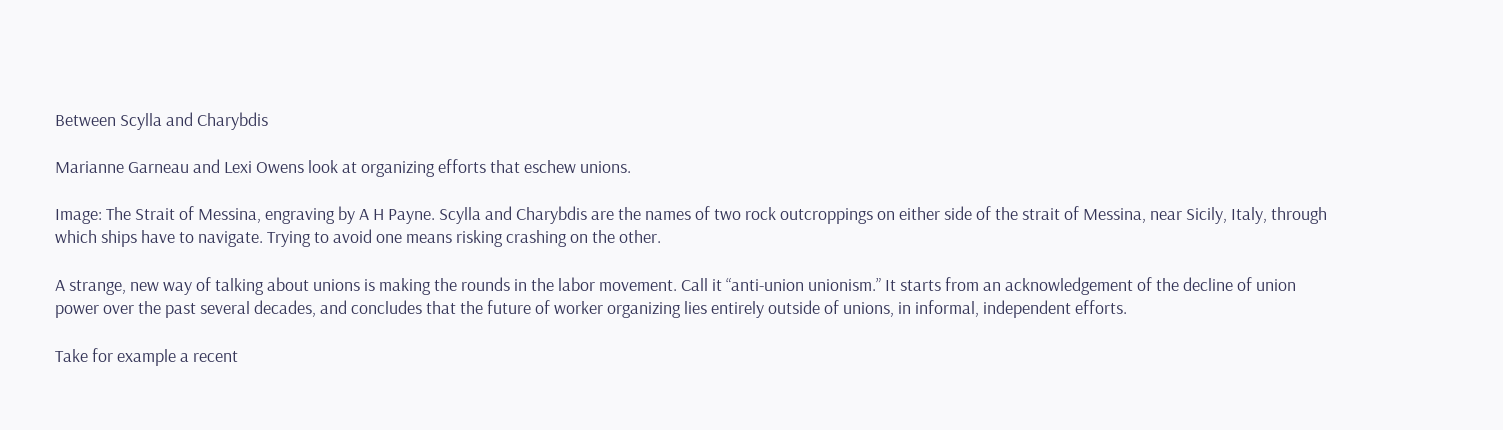Between Scylla and Charybdis

Marianne Garneau and Lexi Owens look at organizing efforts that eschew unions.

Image: The Strait of Messina, engraving by A H Payne. Scylla and Charybdis are the names of two rock outcroppings on either side of the strait of Messina, near Sicily, Italy, through which ships have to navigate. Trying to avoid one means risking crashing on the other.

A strange, new way of talking about unions is making the rounds in the labor movement. Call it “anti-union unionism.” It starts from an acknowledgement of the decline of union power over the past several decades, and concludes that the future of worker organizing lies entirely outside of unions, in informal, independent efforts.

Take for example a recent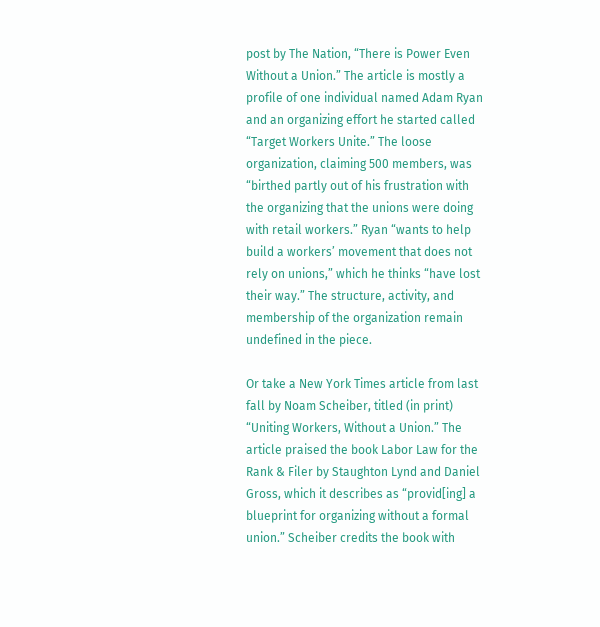post by The Nation, “There is Power Even Without a Union.” The article is mostly a profile of one individual named Adam Ryan and an organizing effort he started called “Target Workers Unite.” The loose organization, claiming 500 members, was “birthed partly out of his frustration with the organizing that the unions were doing with retail workers.” Ryan “wants to help build a workers’ movement that does not rely on unions,” which he thinks “have lost their way.” The structure, activity, and membership of the organization remain undefined in the piece.

Or take a New York Times article from last fall by Noam Scheiber, titled (in print) “Uniting Workers, Without a Union.” The article praised the book Labor Law for the Rank & Filer by Staughton Lynd and Daniel Gross, which it describes as “provid[ing] a blueprint for organizing without a formal union.” Scheiber credits the book with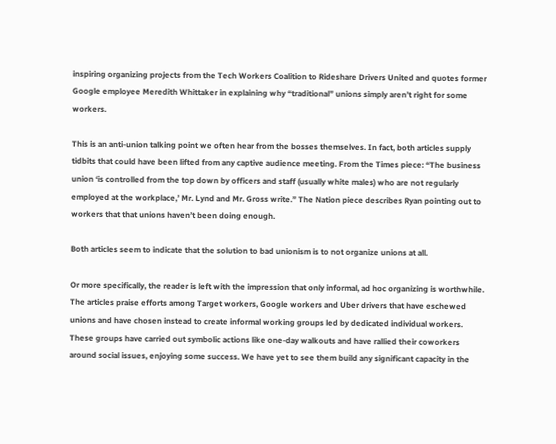inspiring organizing projects from the Tech Workers Coalition to Rideshare Drivers United and quotes former Google employee Meredith Whittaker in explaining why “traditional” unions simply aren’t right for some workers.

This is an anti-union talking point we often hear from the bosses themselves. In fact, both articles supply tidbits that could have been lifted from any captive audience meeting. From the Times piece: “The business union ‘is controlled from the top down by officers and staff (usually white males) who are not regularly employed at the workplace,’ Mr. Lynd and Mr. Gross write.” The Nation piece describes Ryan pointing out to workers that that unions haven’t been doing enough.

Both articles seem to indicate that the solution to bad unionism is to not organize unions at all.

Or more specifically, the reader is left with the impression that only informal, ad hoc organizing is worthwhile. The articles praise efforts among Target workers, Google workers and Uber drivers that have eschewed unions and have chosen instead to create informal working groups led by dedicated individual workers. These groups have carried out symbolic actions like one-day walkouts and have rallied their coworkers around social issues, enjoying some success. We have yet to see them build any significant capacity in the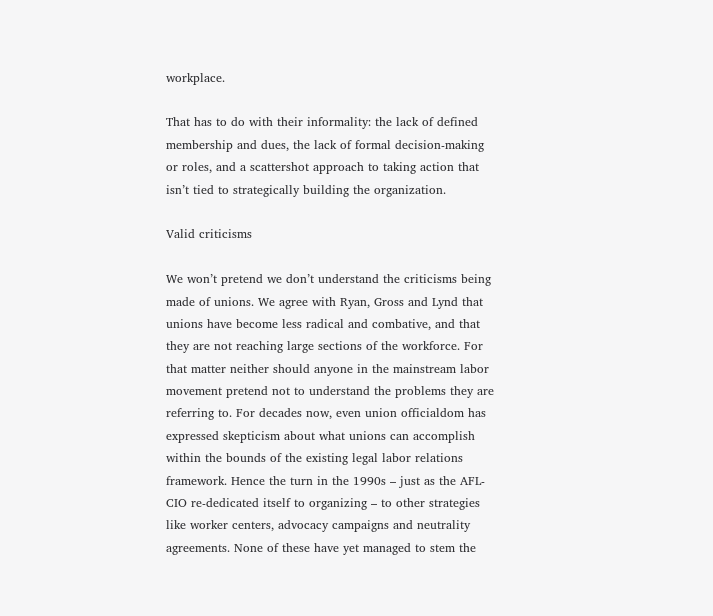workplace.

That has to do with their informality: the lack of defined membership and dues, the lack of formal decision-making or roles, and a scattershot approach to taking action that isn’t tied to strategically building the organization.

Valid criticisms

We won’t pretend we don’t understand the criticisms being made of unions. We agree with Ryan, Gross and Lynd that unions have become less radical and combative, and that they are not reaching large sections of the workforce. For that matter neither should anyone in the mainstream labor movement pretend not to understand the problems they are referring to. For decades now, even union officialdom has expressed skepticism about what unions can accomplish within the bounds of the existing legal labor relations framework. Hence the turn in the 1990s – just as the AFL-CIO re-dedicated itself to organizing – to other strategies like worker centers, advocacy campaigns and neutrality agreements. None of these have yet managed to stem the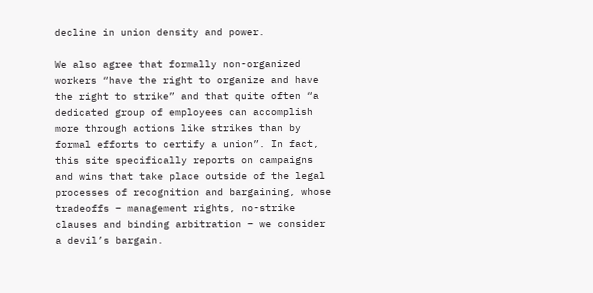decline in union density and power.

We also agree that formally non-organized workers “have the right to organize and have the right to strike” and that quite often “a dedicated group of employees can accomplish more through actions like strikes than by formal efforts to certify a union”. In fact, this site specifically reports on campaigns and wins that take place outside of the legal processes of recognition and bargaining, whose tradeoffs – management rights, no-strike clauses and binding arbitration – we consider a devil’s bargain.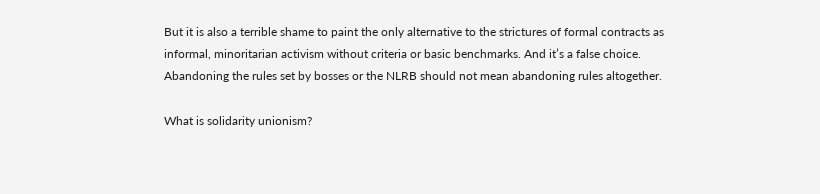But it is also a terrible shame to paint the only alternative to the strictures of formal contracts as informal, minoritarian activism without criteria or basic benchmarks. And it’s a false choice. Abandoning the rules set by bosses or the NLRB should not mean abandoning rules altogether.

What is solidarity unionism?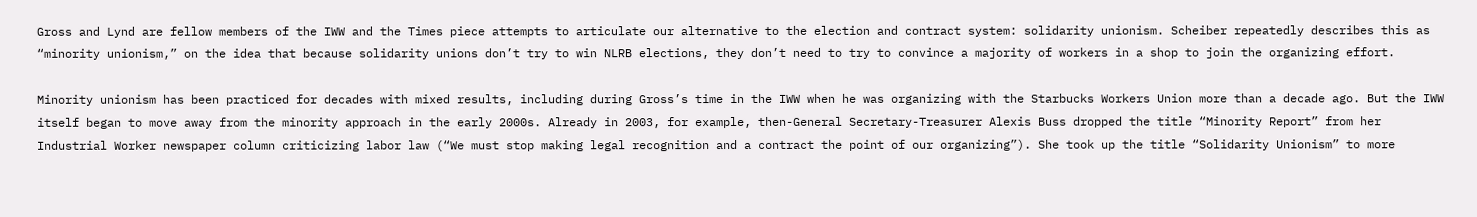Gross and Lynd are fellow members of the IWW and the Times piece attempts to articulate our alternative to the election and contract system: solidarity unionism. Scheiber repeatedly describes this as “minority unionism,” on the idea that because solidarity unions don’t try to win NLRB elections, they don’t need to try to convince a majority of workers in a shop to join the organizing effort.

Minority unionism has been practiced for decades with mixed results, including during Gross’s time in the IWW when he was organizing with the Starbucks Workers Union more than a decade ago. But the IWW itself began to move away from the minority approach in the early 2000s. Already in 2003, for example, then-General Secretary-Treasurer Alexis Buss dropped the title “Minority Report” from her Industrial Worker newspaper column criticizing labor law (“We must stop making legal recognition and a contract the point of our organizing”). She took up the title “Solidarity Unionism” to more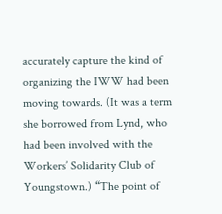accurately capture the kind of organizing the IWW had been moving towards. (It was a term she borrowed from Lynd, who had been involved with the Workers’ Solidarity Club of Youngstown.) “The point of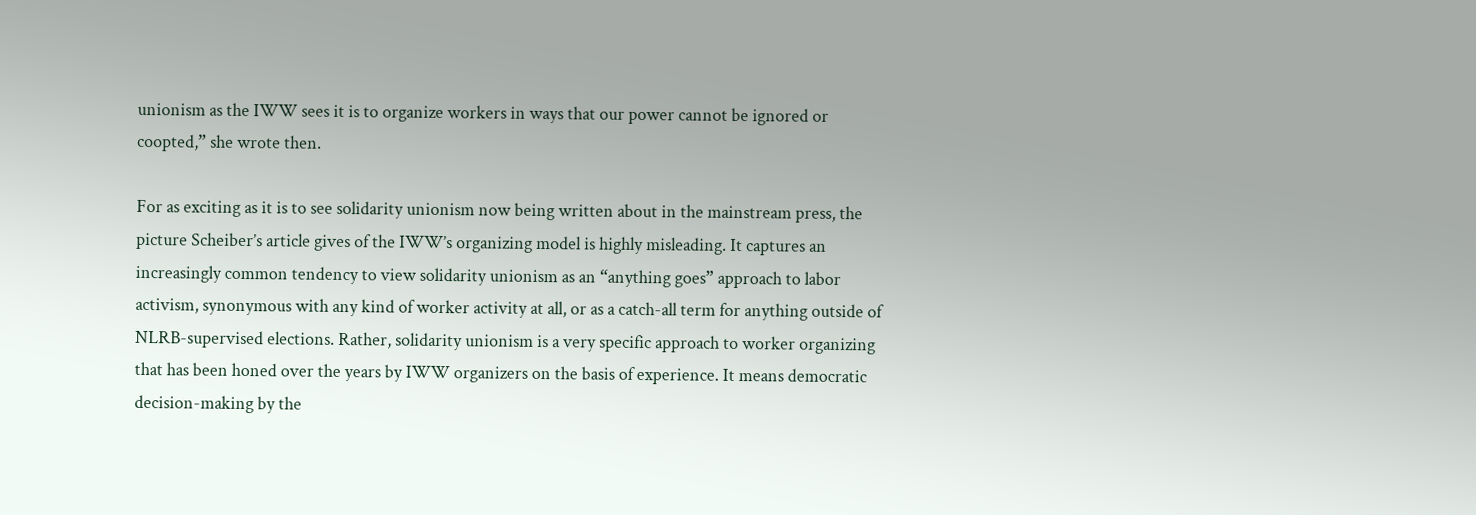unionism as the IWW sees it is to organize workers in ways that our power cannot be ignored or coopted,” she wrote then.

For as exciting as it is to see solidarity unionism now being written about in the mainstream press, the picture Scheiber’s article gives of the IWW’s organizing model is highly misleading. It captures an increasingly common tendency to view solidarity unionism as an “anything goes” approach to labor activism, synonymous with any kind of worker activity at all, or as a catch-all term for anything outside of NLRB-supervised elections. Rather, solidarity unionism is a very specific approach to worker organizing that has been honed over the years by IWW organizers on the basis of experience. It means democratic decision-making by the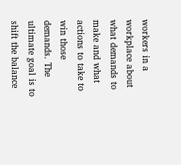workers in a workplace about what demands to make and what actions to take to win those demands. The ultimate goal is to shift the balance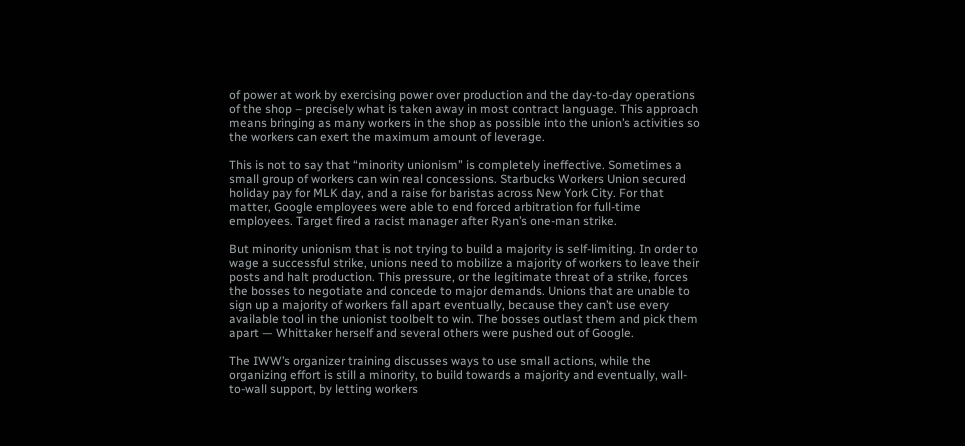of power at work by exercising power over production and the day-to-day operations of the shop – precisely what is taken away in most contract language. This approach means bringing as many workers in the shop as possible into the union’s activities so the workers can exert the maximum amount of leverage.

This is not to say that “minority unionism” is completely ineffective. Sometimes a small group of workers can win real concessions. Starbucks Workers Union secured holiday pay for MLK day, and a raise for baristas across New York City. For that matter, Google employees were able to end forced arbitration for full-time employees. Target fired a racist manager after Ryan’s one-man strike.

But minority unionism that is not trying to build a majority is self-limiting. In order to wage a successful strike, unions need to mobilize a majority of workers to leave their posts and halt production. This pressure, or the legitimate threat of a strike, forces the bosses to negotiate and concede to major demands. Unions that are unable to sign up a majority of workers fall apart eventually, because they can’t use every available tool in the unionist toolbelt to win. The bosses outlast them and pick them apart — Whittaker herself and several others were pushed out of Google.

The IWW’s organizer training discusses ways to use small actions, while the organizing effort is still a minority, to build towards a majority and eventually, wall-to-wall support, by letting workers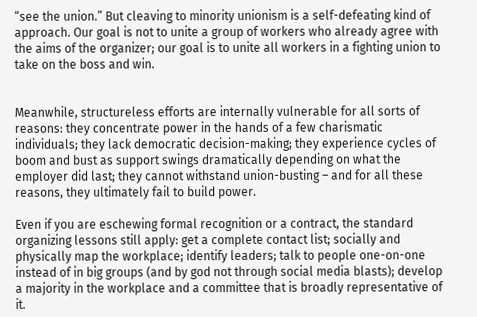“see the union.” But cleaving to minority unionism is a self-defeating kind of approach. Our goal is not to unite a group of workers who already agree with the aims of the organizer; our goal is to unite all workers in a fighting union to take on the boss and win.


Meanwhile, structureless efforts are internally vulnerable for all sorts of reasons: they concentrate power in the hands of a few charismatic individuals; they lack democratic decision-making; they experience cycles of boom and bust as support swings dramatically depending on what the employer did last; they cannot withstand union-busting – and for all these reasons, they ultimately fail to build power.

Even if you are eschewing formal recognition or a contract, the standard organizing lessons still apply: get a complete contact list; socially and physically map the workplace; identify leaders; talk to people one-on-one instead of in big groups (and by god not through social media blasts); develop a majority in the workplace and a committee that is broadly representative of it.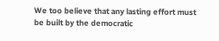We too believe that any lasting effort must be built by the democratic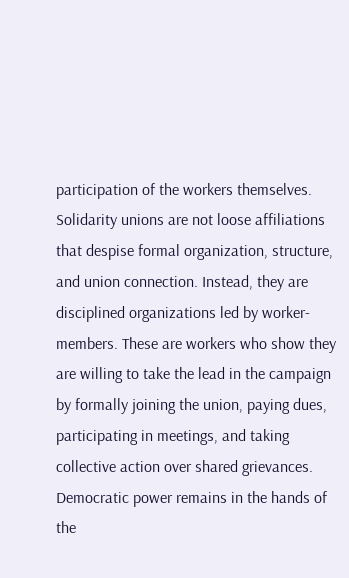participation of the workers themselves. Solidarity unions are not loose affiliations that despise formal organization, structure, and union connection. Instead, they are disciplined organizations led by worker-members. These are workers who show they are willing to take the lead in the campaign by formally joining the union, paying dues, participating in meetings, and taking collective action over shared grievances. Democratic power remains in the hands of the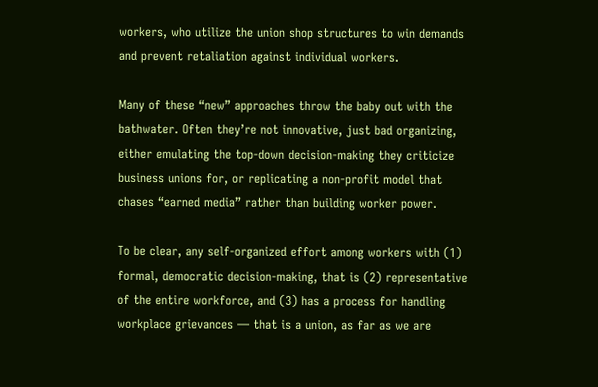workers, who utilize the union shop structures to win demands and prevent retaliation against individual workers.

Many of these “new” approaches throw the baby out with the bathwater. Often they’re not innovative, just bad organizing, either emulating the top-down decision-making they criticize business unions for, or replicating a non-profit model that chases “earned media” rather than building worker power.

To be clear, any self-organized effort among workers with (1) formal, democratic decision-making, that is (2) representative of the entire workforce, and (3) has a process for handling workplace grievances — that is a union, as far as we are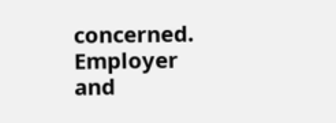concerned. Employer and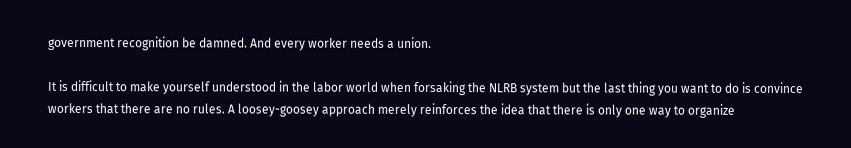government recognition be damned. And every worker needs a union.

It is difficult to make yourself understood in the labor world when forsaking the NLRB system but the last thing you want to do is convince workers that there are no rules. A loosey-goosey approach merely reinforces the idea that there is only one way to organize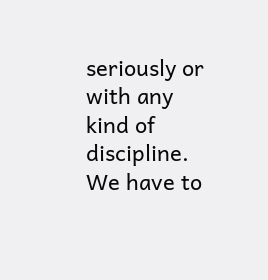seriously or with any kind of discipline. We have to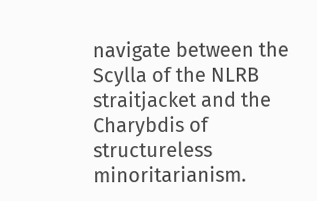navigate between the Scylla of the NLRB straitjacket and the Charybdis of structureless minoritarianism.